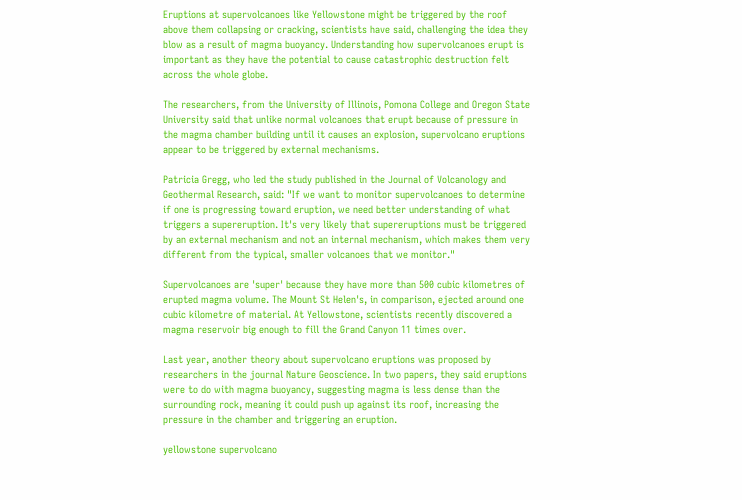Eruptions at supervolcanoes like Yellowstone might be triggered by the roof above them collapsing or cracking, scientists have said, challenging the idea they blow as a result of magma buoyancy. Understanding how supervolcanoes erupt is important as they have the potential to cause catastrophic destruction felt across the whole globe.

The researchers, from the University of Illinois, Pomona College and Oregon State University said that unlike normal volcanoes that erupt because of pressure in the magma chamber building until it causes an explosion, supervolcano eruptions appear to be triggered by external mechanisms.

Patricia Gregg, who led the study published in the Journal of Volcanology and Geothermal Research, said: "If we want to monitor supervolcanoes to determine if one is progressing toward eruption, we need better understanding of what triggers a supereruption. It's very likely that supereruptions must be triggered by an external mechanism and not an internal mechanism, which makes them very different from the typical, smaller volcanoes that we monitor."

Supervolcanoes are 'super' because they have more than 500 cubic kilometres of erupted magma volume. The Mount St Helen's, in comparison, ejected around one cubic kilometre of material. At Yellowstone, scientists recently discovered a magma reservoir big enough to fill the Grand Canyon 11 times over.

Last year, another theory about supervolcano eruptions was proposed by researchers in the journal Nature Geoscience. In two papers, they said eruptions were to do with magma buoyancy, suggesting magma is less dense than the surrounding rock, meaning it could push up against its roof, increasing the pressure in the chamber and triggering an eruption.

yellowstone supervolcano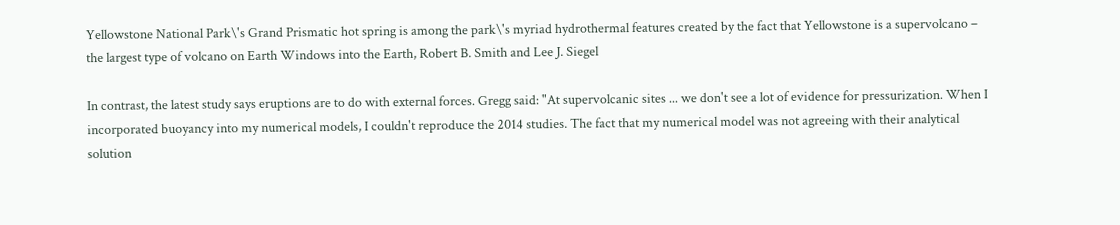Yellowstone National Park\'s Grand Prismatic hot spring is among the park\'s myriad hydrothermal features created by the fact that Yellowstone is a supervolcano – the largest type of volcano on Earth Windows into the Earth, Robert B. Smith and Lee J. Siegel

In contrast, the latest study says eruptions are to do with external forces. Gregg said: "At supervolcanic sites ... we don't see a lot of evidence for pressurization. When I incorporated buoyancy into my numerical models, I couldn't reproduce the 2014 studies. The fact that my numerical model was not agreeing with their analytical solution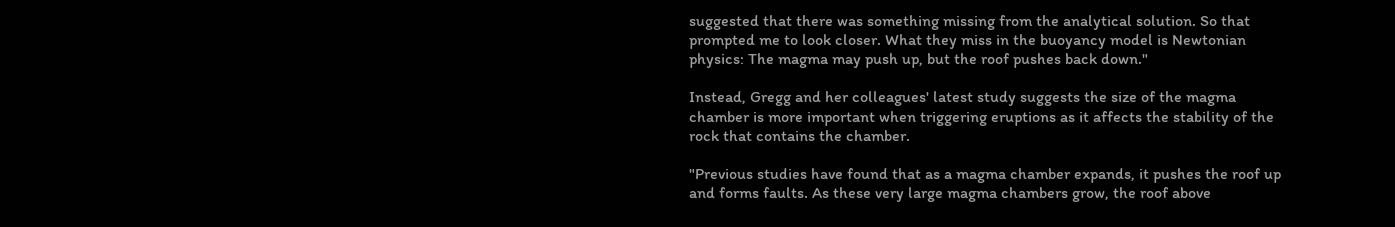suggested that there was something missing from the analytical solution. So that prompted me to look closer. What they miss in the buoyancy model is Newtonian physics: The magma may push up, but the roof pushes back down."

Instead, Gregg and her colleagues' latest study suggests the size of the magma chamber is more important when triggering eruptions as it affects the stability of the rock that contains the chamber.

"Previous studies have found that as a magma chamber expands, it pushes the roof up and forms faults. As these very large magma chambers grow, the roof above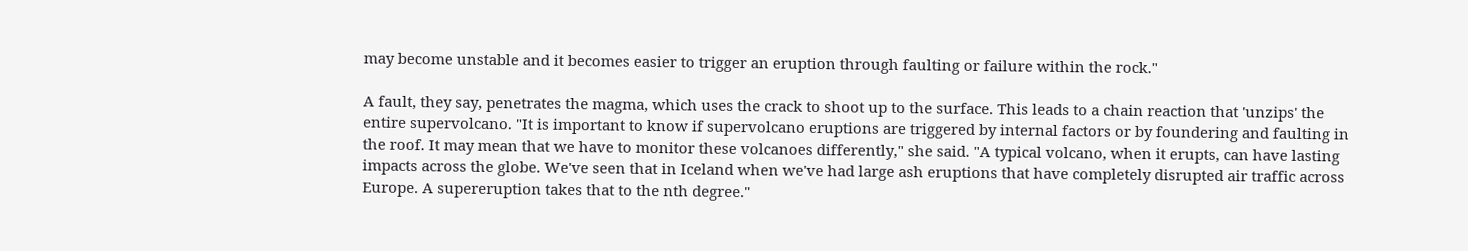may become unstable and it becomes easier to trigger an eruption through faulting or failure within the rock."

A fault, they say, penetrates the magma, which uses the crack to shoot up to the surface. This leads to a chain reaction that 'unzips' the entire supervolcano. "It is important to know if supervolcano eruptions are triggered by internal factors or by foundering and faulting in the roof. It may mean that we have to monitor these volcanoes differently," she said. "A typical volcano, when it erupts, can have lasting impacts across the globe. We've seen that in Iceland when we've had large ash eruptions that have completely disrupted air traffic across Europe. A supereruption takes that to the nth degree."